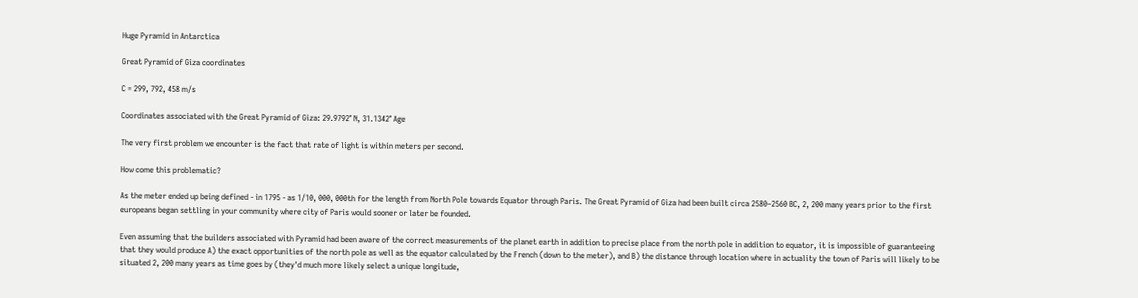Huge Pyramid in Antarctica

Great Pyramid of Giza coordinates

C = 299, 792, 458 m/s

Coordinates associated with the Great Pyramid of Giza: 29.9792° N, 31.1342° Age

The very first problem we encounter is the fact that rate of light is within meters per second.

How come this problematic?

As the meter ended up being defined - in 1795 - as 1/10, 000, 000th for the length from North Pole towards Equator through Paris. The Great Pyramid of Giza had been built circa 2580–2560 BC, 2, 200 many years prior to the first europeans began settling in your community where city of Paris would sooner or later be founded.

Even assuming that the builders associated with Pyramid had been aware of the correct measurements of the planet earth in addition to precise place from the north pole in addition to equator, it is impossible of guaranteeing that they would produce A) the exact opportunities of the north pole as well as the equator calculated by the French (down to the meter), and B) the distance through location where in actuality the town of Paris will likely to be situated 2, 200 many years as time goes by (they'd much more likely select a unique longitude,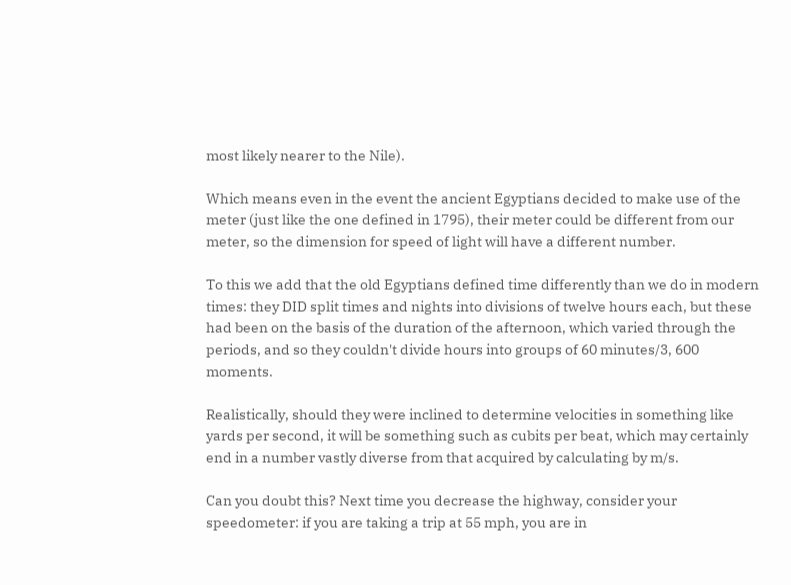most likely nearer to the Nile).

Which means even in the event the ancient Egyptians decided to make use of the meter (just like the one defined in 1795), their meter could be different from our meter, so the dimension for speed of light will have a different number.

To this we add that the old Egyptians defined time differently than we do in modern times: they DID split times and nights into divisions of twelve hours each, but these had been on the basis of the duration of the afternoon, which varied through the periods, and so they couldn't divide hours into groups of 60 minutes/3, 600 moments.

Realistically, should they were inclined to determine velocities in something like yards per second, it will be something such as cubits per beat, which may certainly end in a number vastly diverse from that acquired by calculating by m/s.

Can you doubt this? Next time you decrease the highway, consider your speedometer: if you are taking a trip at 55 mph, you are in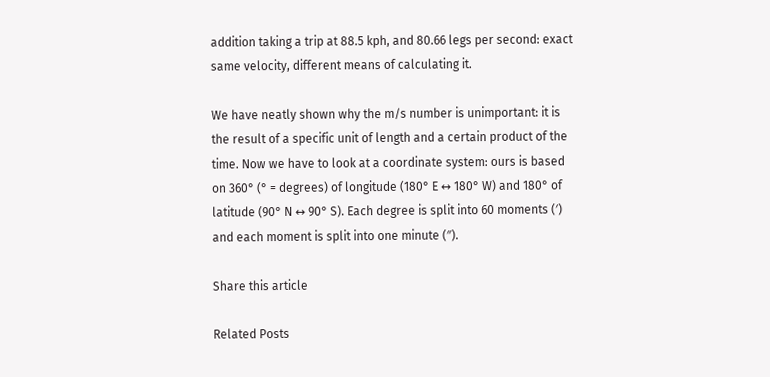addition taking a trip at 88.5 kph, and 80.66 legs per second: exact same velocity, different means of calculating it.

We have neatly shown why the m/s number is unimportant: it is the result of a specific unit of length and a certain product of the time. Now we have to look at a coordinate system: ours is based on 360° (° = degrees) of longitude (180° E ↔ 180° W) and 180° of latitude (90° N ↔ 90° S). Each degree is split into 60 moments (′) and each moment is split into one minute (″).

Share this article

Related Posts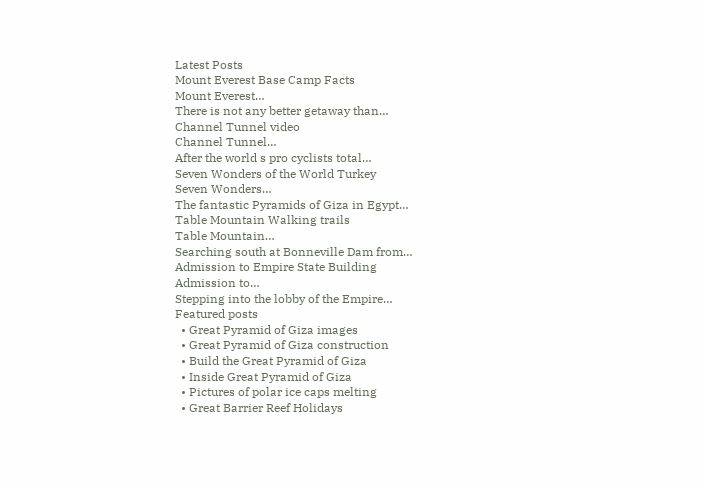Latest Posts
Mount Everest Base Camp Facts
Mount Everest…
There is not any better getaway than…
Channel Tunnel video
Channel Tunnel…
After the world s pro cyclists total…
Seven Wonders of the World Turkey
Seven Wonders…
The fantastic Pyramids of Giza in Egypt…
Table Mountain Walking trails
Table Mountain…
Searching south at Bonneville Dam from…
Admission to Empire State Building
Admission to…
Stepping into the lobby of the Empire…
Featured posts
  • Great Pyramid of Giza images
  • Great Pyramid of Giza construction
  • Build the Great Pyramid of Giza
  • Inside Great Pyramid of Giza
  • Pictures of polar ice caps melting
  • Great Barrier Reef Holidays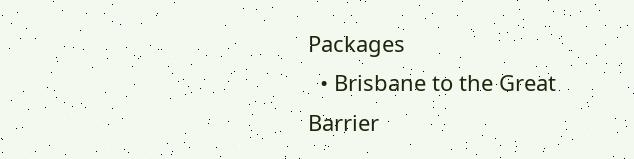Packages
  • Brisbane to the Great Barrier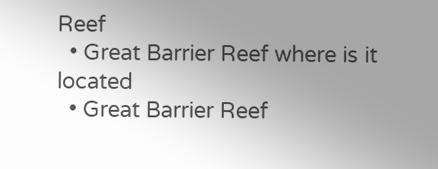Reef
  • Great Barrier Reef where is it located
  • Great Barrier Reef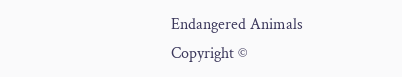Endangered Animals
Copyright ©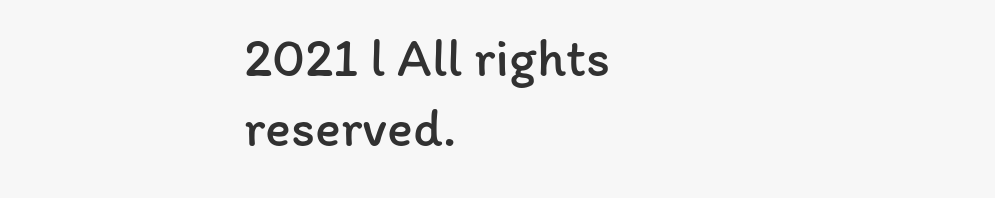2021 l All rights reserved.